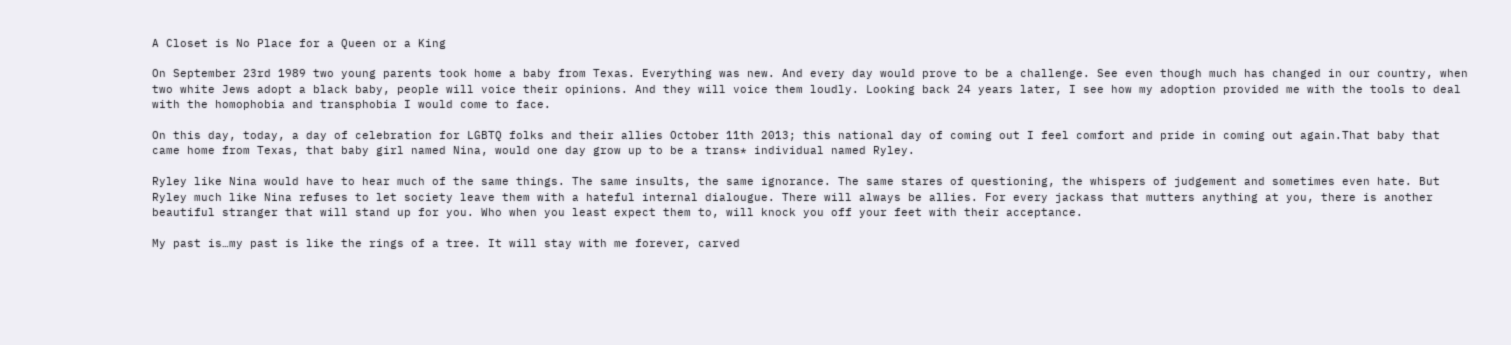A Closet is No Place for a Queen or a King

On September 23rd 1989 two young parents took home a baby from Texas. Everything was new. And every day would prove to be a challenge. See even though much has changed in our country, when two white Jews adopt a black baby, people will voice their opinions. And they will voice them loudly. Looking back 24 years later, I see how my adoption provided me with the tools to deal with the homophobia and transphobia I would come to face.

On this day, today, a day of celebration for LGBTQ folks and their allies October 11th 2013; this national day of coming out I feel comfort and pride in coming out again.That baby that came home from Texas, that baby girl named Nina, would one day grow up to be a trans* individual named Ryley.

Ryley like Nina would have to hear much of the same things. The same insults, the same ignorance. The same stares of questioning, the whispers of judgement and sometimes even hate. But Ryley much like Nina refuses to let society leave them with a hateful internal dialougue. There will always be allies. For every jackass that mutters anything at you, there is another beautiful stranger that will stand up for you. Who when you least expect them to, will knock you off your feet with their acceptance.

My past is…my past is like the rings of a tree. It will stay with me forever, carved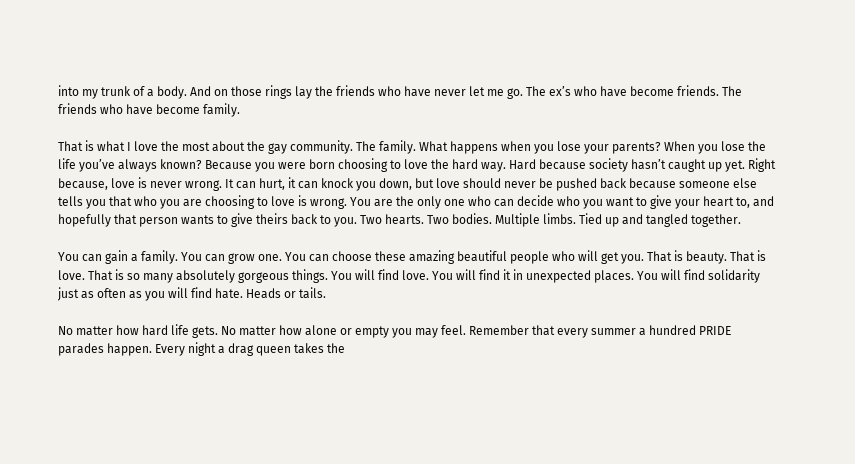into my trunk of a body. And on those rings lay the friends who have never let me go. The ex’s who have become friends. The friends who have become family.

That is what I love the most about the gay community. The family. What happens when you lose your parents? When you lose the life you’ve always known? Because you were born choosing to love the hard way. Hard because society hasn’t caught up yet. Right because, love is never wrong. It can hurt, it can knock you down, but love should never be pushed back because someone else tells you that who you are choosing to love is wrong. You are the only one who can decide who you want to give your heart to, and hopefully that person wants to give theirs back to you. Two hearts. Two bodies. Multiple limbs. Tied up and tangled together.

You can gain a family. You can grow one. You can choose these amazing beautiful people who will get you. That is beauty. That is love. That is so many absolutely gorgeous things. You will find love. You will find it in unexpected places. You will find solidarity just as often as you will find hate. Heads or tails.

No matter how hard life gets. No matter how alone or empty you may feel. Remember that every summer a hundred PRIDE parades happen. Every night a drag queen takes the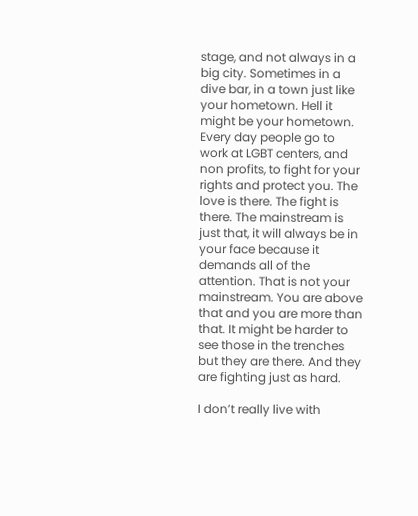stage, and not always in a big city. Sometimes in a dive bar, in a town just like your hometown. Hell it might be your hometown. Every day people go to work at LGBT centers, and non profits, to fight for your rights and protect you. The love is there. The fight is there. The mainstream is just that, it will always be in your face because it demands all of the attention. That is not your mainstream. You are above that and you are more than that. It might be harder to see those in the trenches but they are there. And they are fighting just as hard.

I don’t really live with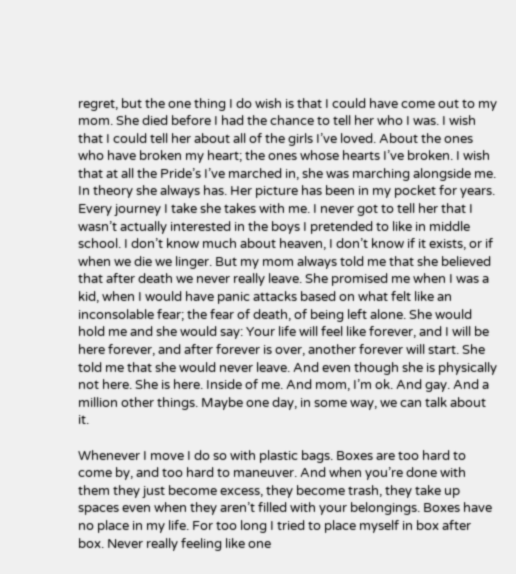regret, but the one thing I do wish is that I could have come out to my mom. She died before I had the chance to tell her who I was. I wish that I could tell her about all of the girls I’ve loved. About the ones who have broken my heart; the ones whose hearts I’ve broken. I wish that at all the Pride’s I’ve marched in, she was marching alongside me. In theory she always has. Her picture has been in my pocket for years. Every journey I take she takes with me. I never got to tell her that I wasn’t actually interested in the boys I pretended to like in middle school. I don’t know much about heaven, I don’t know if it exists, or if when we die we linger. But my mom always told me that she believed that after death we never really leave. She promised me when I was a kid, when I would have panic attacks based on what felt like an inconsolable fear; the fear of death, of being left alone. She would hold me and she would say: Your life will feel like forever, and I will be here forever, and after forever is over, another forever will start. She told me that she would never leave. And even though she is physically not here. She is here. Inside of me. And mom, I’m ok. And gay. And a million other things. Maybe one day, in some way, we can talk about it.

Whenever I move I do so with plastic bags. Boxes are too hard to come by, and too hard to maneuver. And when you’re done with them they just become excess, they become trash, they take up spaces even when they aren’t filled with your belongings. Boxes have no place in my life. For too long I tried to place myself in box after box. Never really feeling like one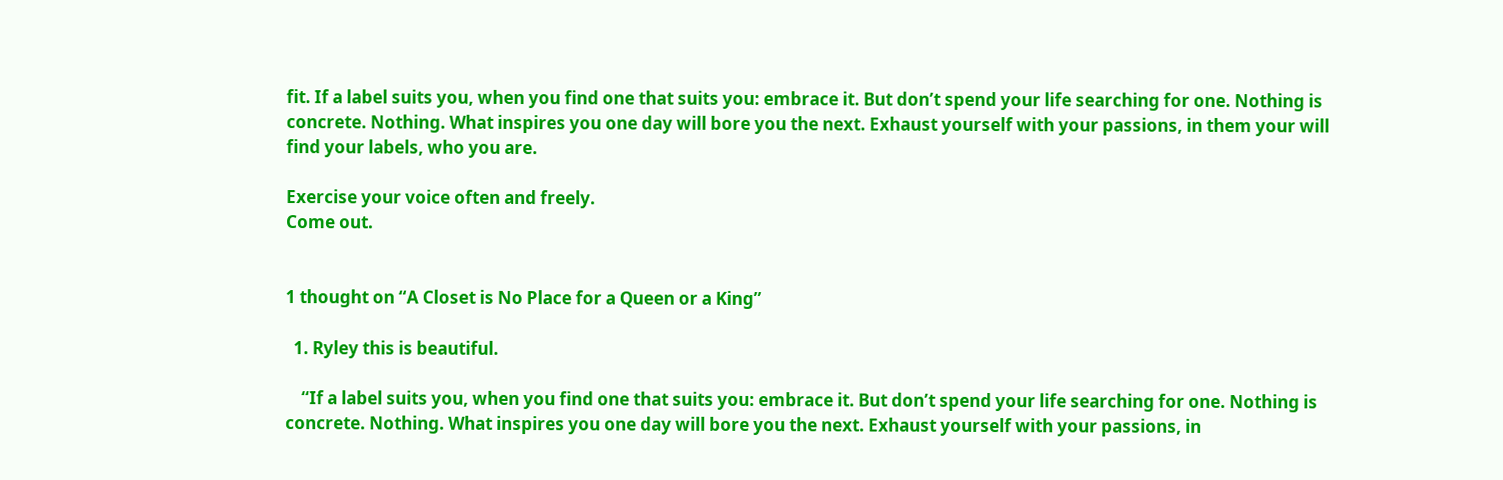fit. If a label suits you, when you find one that suits you: embrace it. But don’t spend your life searching for one. Nothing is concrete. Nothing. What inspires you one day will bore you the next. Exhaust yourself with your passions, in them your will find your labels, who you are.

Exercise your voice often and freely.
Come out.


1 thought on “A Closet is No Place for a Queen or a King”

  1. Ryley this is beautiful.

    “If a label suits you, when you find one that suits you: embrace it. But don’t spend your life searching for one. Nothing is concrete. Nothing. What inspires you one day will bore you the next. Exhaust yourself with your passions, in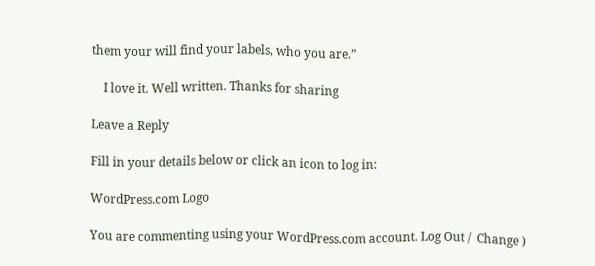them your will find your labels, who you are.”

    I love it. Well written. Thanks for sharing

Leave a Reply

Fill in your details below or click an icon to log in:

WordPress.com Logo

You are commenting using your WordPress.com account. Log Out /  Change )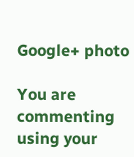Google+ photo

You are commenting using your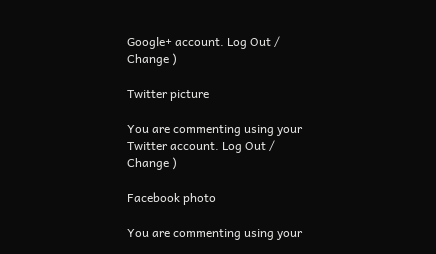Google+ account. Log Out /  Change )

Twitter picture

You are commenting using your Twitter account. Log Out /  Change )

Facebook photo

You are commenting using your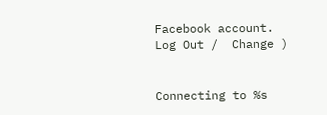Facebook account. Log Out /  Change )


Connecting to %s